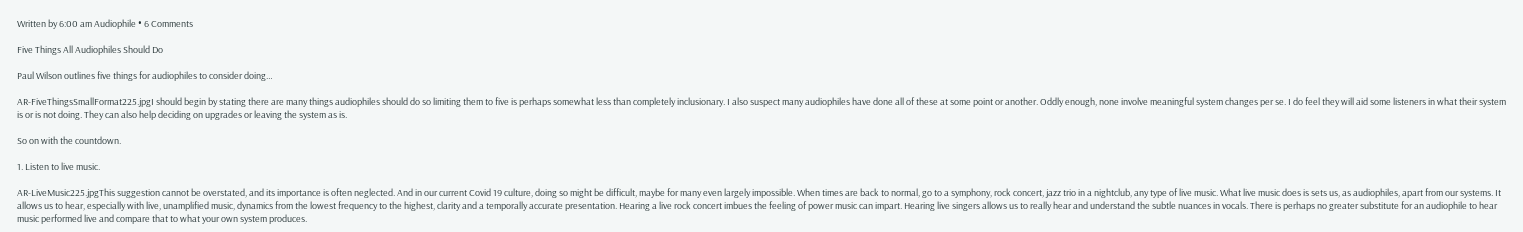Written by 6:00 am Audiophile • 6 Comments

Five Things All Audiophiles Should Do

Paul Wilson outlines five things for audiophiles to consider doing…

AR-FiveThingsSmallFormat225.jpgI should begin by stating there are many things audiophiles should do so limiting them to five is perhaps somewhat less than completely inclusionary. I also suspect many audiophiles have done all of these at some point or another. Oddly enough, none involve meaningful system changes per se. I do feel they will aid some listeners in what their system is or is not doing. They can also help deciding on upgrades or leaving the system as is.

So on with the countdown.

1. Listen to live music.

AR-LiveMusic225.jpgThis suggestion cannot be overstated, and its importance is often neglected. And in our current Covid 19 culture, doing so might be difficult, maybe for many even largely impossible. When times are back to normal, go to a symphony, rock concert, jazz trio in a nightclub, any type of live music. What live music does is sets us, as audiophiles, apart from our systems. It allows us to hear, especially with live, unamplified music, dynamics from the lowest frequency to the highest, clarity and a temporally accurate presentation. Hearing a live rock concert imbues the feeling of power music can impart. Hearing live singers allows us to really hear and understand the subtle nuances in vocals. There is perhaps no greater substitute for an audiophile to hear music performed live and compare that to what your own system produces.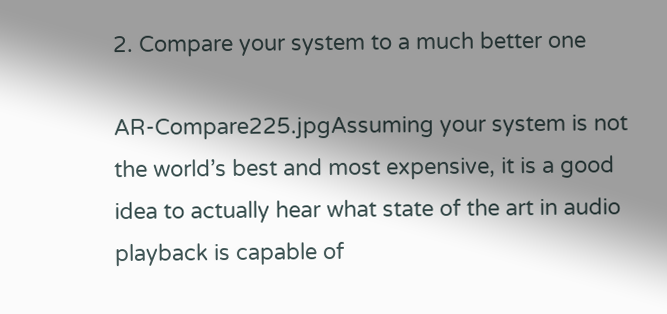2. Compare your system to a much better one

AR-Compare225.jpgAssuming your system is not the world’s best and most expensive, it is a good idea to actually hear what state of the art in audio playback is capable of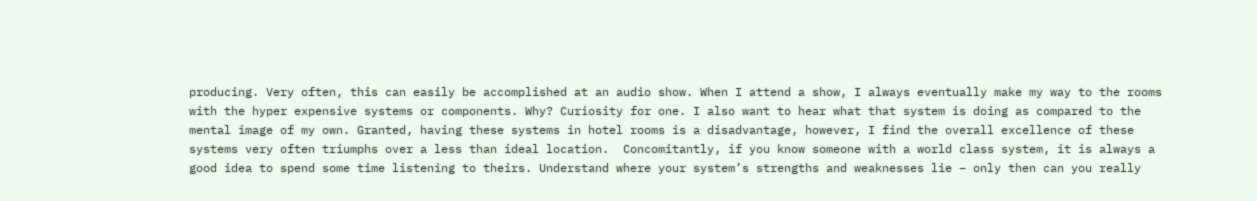producing. Very often, this can easily be accomplished at an audio show. When I attend a show, I always eventually make my way to the rooms with the hyper expensive systems or components. Why? Curiosity for one. I also want to hear what that system is doing as compared to the mental image of my own. Granted, having these systems in hotel rooms is a disadvantage, however, I find the overall excellence of these systems very often triumphs over a less than ideal location.  Concomitantly, if you know someone with a world class system, it is always a good idea to spend some time listening to theirs. Understand where your system’s strengths and weaknesses lie – only then can you really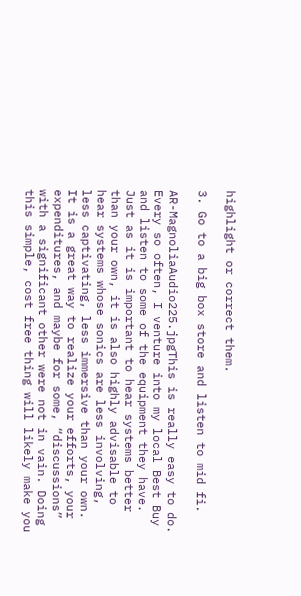highlight or correct them.

3. Go to a big box store and listen to mid fi.

AR-MagnoliaAudio225.jpgThis is really easy to do. Every so often, I venture into my local Best Buy and listen to some of the equipment they have. Just as it is important to hear systems better than your own, it is also highly advisable to hear systems whose sonics are less involving, less captivating, less immersive than your own. It is a great way to realize your efforts, your expenditures, and maybe for some, “discussions” with a significant other were not in vain. Doing this simple, cost free thing will likely make you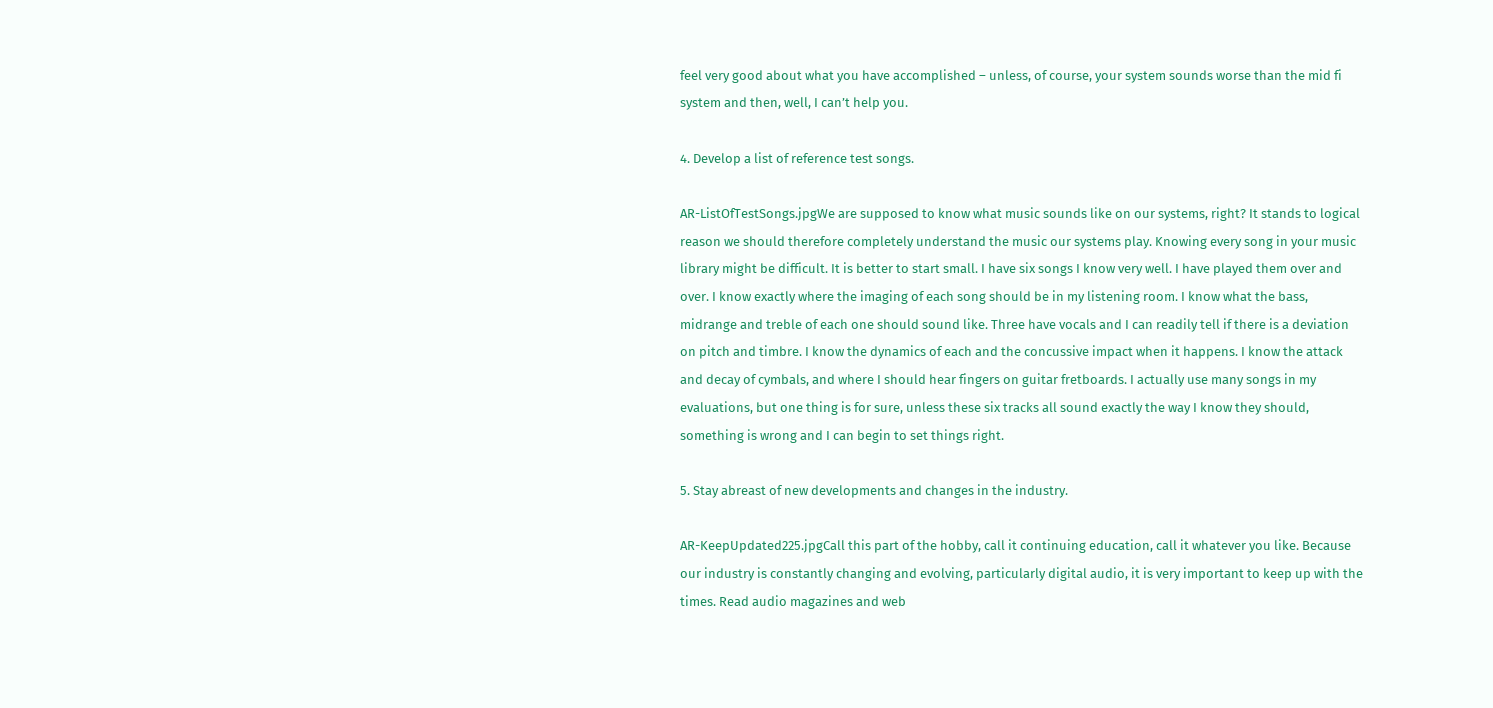feel very good about what you have accomplished – unless, of course, your system sounds worse than the mid fi system and then, well, I can’t help you.

4. Develop a list of reference test songs.

AR-ListOfTestSongs.jpgWe are supposed to know what music sounds like on our systems, right? It stands to logical reason we should therefore completely understand the music our systems play. Knowing every song in your music library might be difficult. It is better to start small. I have six songs I know very well. I have played them over and over. I know exactly where the imaging of each song should be in my listening room. I know what the bass, midrange and treble of each one should sound like. Three have vocals and I can readily tell if there is a deviation on pitch and timbre. I know the dynamics of each and the concussive impact when it happens. I know the attack and decay of cymbals, and where I should hear fingers on guitar fretboards. I actually use many songs in my evaluations, but one thing is for sure, unless these six tracks all sound exactly the way I know they should, something is wrong and I can begin to set things right.

5. Stay abreast of new developments and changes in the industry.

AR-KeepUpdated225.jpgCall this part of the hobby, call it continuing education, call it whatever you like. Because our industry is constantly changing and evolving, particularly digital audio, it is very important to keep up with the times. Read audio magazines and web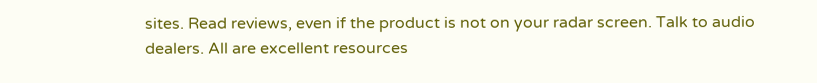sites. Read reviews, even if the product is not on your radar screen. Talk to audio dealers. All are excellent resources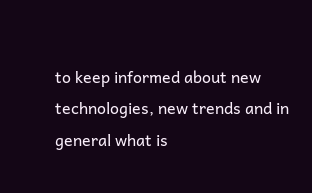to keep informed about new technologies, new trends and in general what is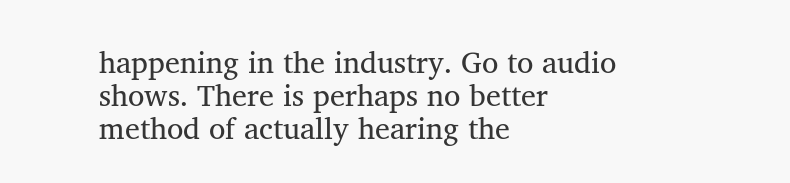happening in the industry. Go to audio shows. There is perhaps no better method of actually hearing the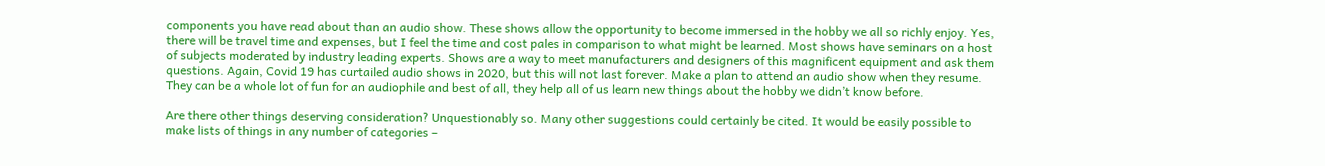components you have read about than an audio show. These shows allow the opportunity to become immersed in the hobby we all so richly enjoy. Yes, there will be travel time and expenses, but I feel the time and cost pales in comparison to what might be learned. Most shows have seminars on a host of subjects moderated by industry leading experts. Shows are a way to meet manufacturers and designers of this magnificent equipment and ask them questions. Again, Covid 19 has curtailed audio shows in 2020, but this will not last forever. Make a plan to attend an audio show when they resume. They can be a whole lot of fun for an audiophile and best of all, they help all of us learn new things about the hobby we didn’t know before.

Are there other things deserving consideration? Unquestionably so. Many other suggestions could certainly be cited. It would be easily possible to make lists of things in any number of categories –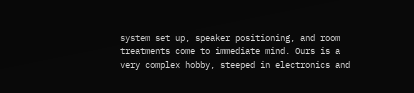system set up, speaker positioning, and room treatments come to immediate mind. Ours is a very complex hobby, steeped in electronics and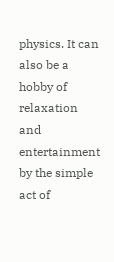physics. It can also be a hobby of relaxation and entertainment by the simple act of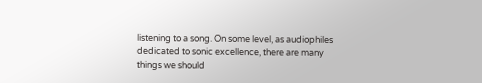listening to a song. On some level, as audiophiles dedicated to sonic excellence, there are many things we should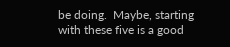be doing.  Maybe, starting with these five is a good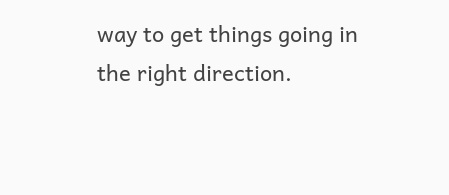way to get things going in the right direction.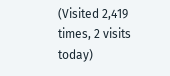(Visited 2,419 times, 2 visits today)